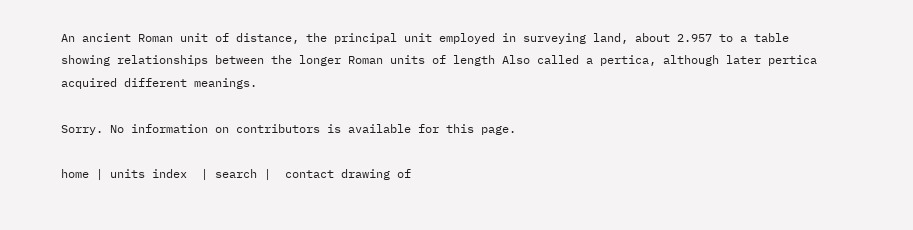An ancient Roman unit of distance, the principal unit employed in surveying land, about 2.957 to a table showing relationships between the longer Roman units of length Also called a pertica, although later pertica acquired different meanings.

Sorry. No information on contributors is available for this page.

home | units index  | search |  contact drawing of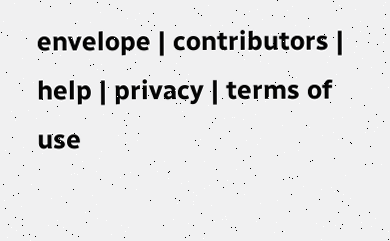envelope | contributors |
help | privacy | terms of use